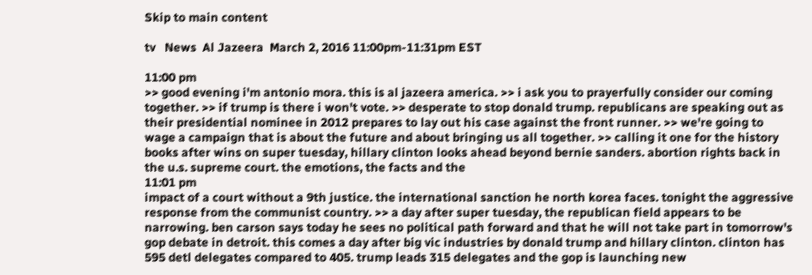Skip to main content

tv   News  Al Jazeera  March 2, 2016 11:00pm-11:31pm EST

11:00 pm
>> good evening i'm antonio mora. this is al jazeera america. >> i ask you to prayerfully consider our coming together. >> if trump is there i won't vote. >> desperate to stop donald trump. republicans are speaking out as their presidential nominee in 2012 prepares to lay out his case against the front runner. >> we're going to wage a campaign that is about the future and about bringing us all together. >> calling it one for the history books after wins on super tuesday, hillary clinton looks ahead beyond bernie sanders. abortion rights back in the u.s. supreme court. the emotions, the facts and the
11:01 pm
impact of a court without a 9th justice. the international sanction he north korea faces. tonight the aggressive response from the communist country. >> a day after super tuesday, the republican field appears to be narrowing. ben carson says today he sees no political path forward and that he will not take part in tomorrow's gop debate in detroit. this comes a day after big vic industries by donald trump and hillary clinton. clinton has 595 detl delegates compared to 405. trump leads 315 delegates and the gop is launching new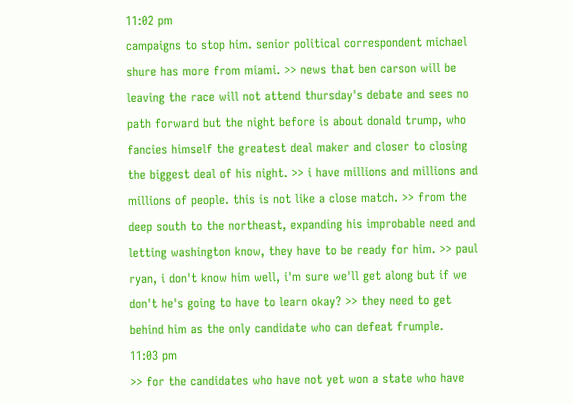11:02 pm
campaigns to stop him. senior political correspondent michael shure has more from miami. >> news that ben carson will be leaving the race will not attend thursday's debate and sees no path forward but the night before is about donald trump, who fancies himself the greatest deal maker and closer to closing the biggest deal of his night. >> i have millions and millions and millions of people. this is not like a close match. >> from the deep south to the northeast, expanding his improbable need and letting washington know, they have to be ready for him. >> paul ryan, i don't know him well, i'm sure we'll get along but if we don't he's going to have to learn okay? >> they need to get behind him as the only candidate who can defeat frumple.
11:03 pm
>> for the candidates who have not yet won a state who have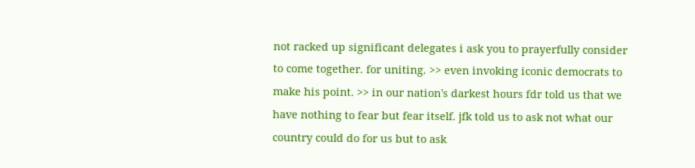not racked up significant delegates i ask you to prayerfully consider to come together. for uniting. >> even invoking iconic democrats to make his point. >> in our nation's darkest hours fdr told us that we have nothing to fear but fear itself. jfk told us to ask not what our country could do for us but to ask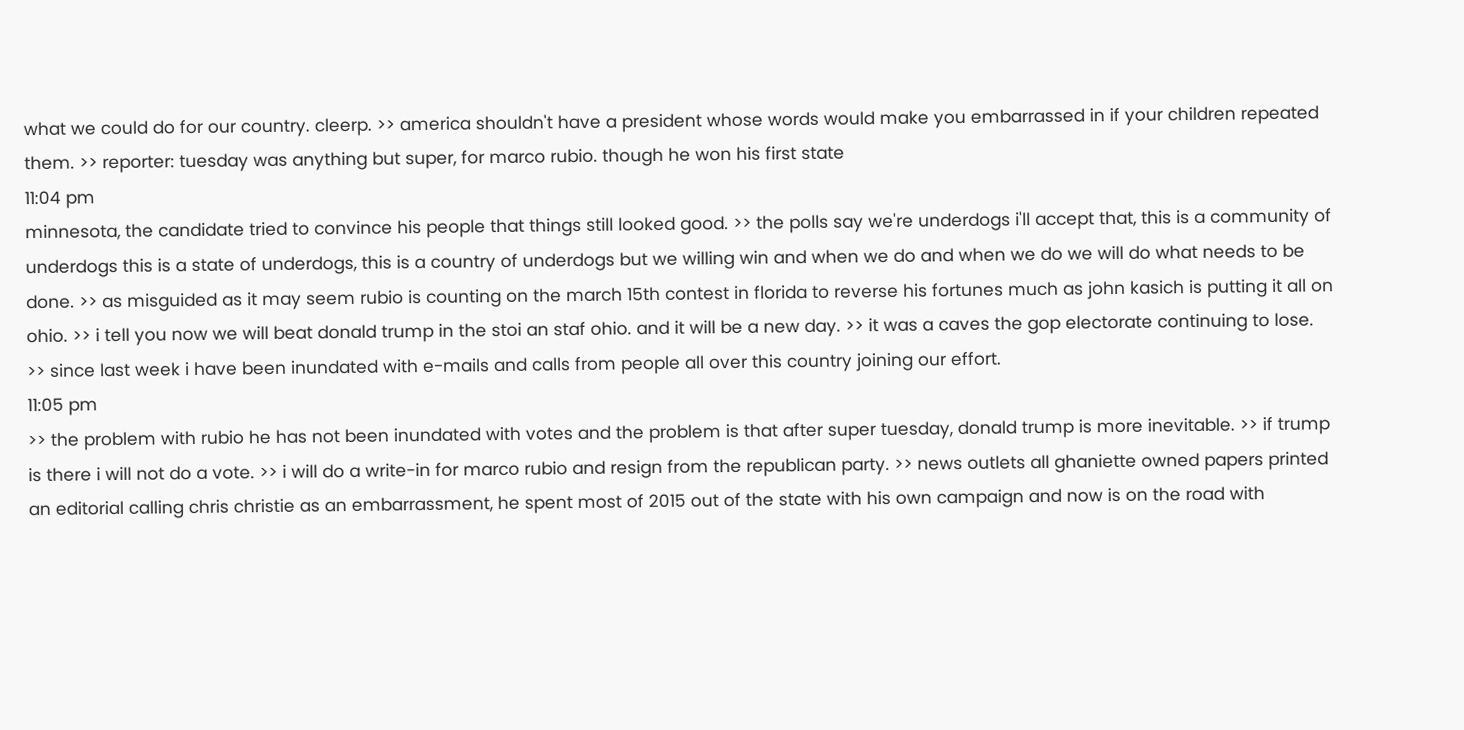what we could do for our country. cleerp. >> america shouldn't have a president whose words would make you embarrassed in if your children repeated them. >> reporter: tuesday was anything but super, for marco rubio. though he won his first state
11:04 pm
minnesota, the candidate tried to convince his people that things still looked good. >> the polls say we're underdogs i'll accept that, this is a community of underdogs this is a state of underdogs, this is a country of underdogs but we willing win and when we do and when we do we will do what needs to be done. >> as misguided as it may seem rubio is counting on the march 15th contest in florida to reverse his fortunes much as john kasich is putting it all on ohio. >> i tell you now we will beat donald trump in the stoi an staf ohio. and it will be a new day. >> it was a caves the gop electorate continuing to lose. >> since last week i have been inundated with e-mails and calls from people all over this country joining our effort.
11:05 pm
>> the problem with rubio he has not been inundated with votes and the problem is that after super tuesday, donald trump is more inevitable. >> if trump is there i will not do a vote. >> i will do a write-in for marco rubio and resign from the republican party. >> news outlets all ghaniette owned papers printed an editorial calling chris christie as an embarrassment, he spent most of 2015 out of the state with his own campaign and now is on the road with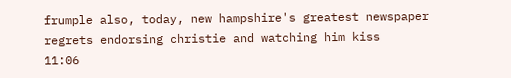frumple also, today, new hampshire's greatest newspaper regrets endorsing christie and watching him kiss
11:06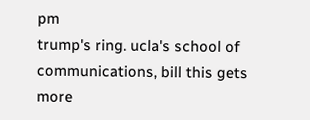pm
trump's ring. ucla's school of communications, bill this gets more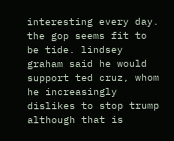interesting every day. the gop seems fit to be tide. lindsey graham said he would support ted cruz, whom he increasingly dislikes to stop trump although that is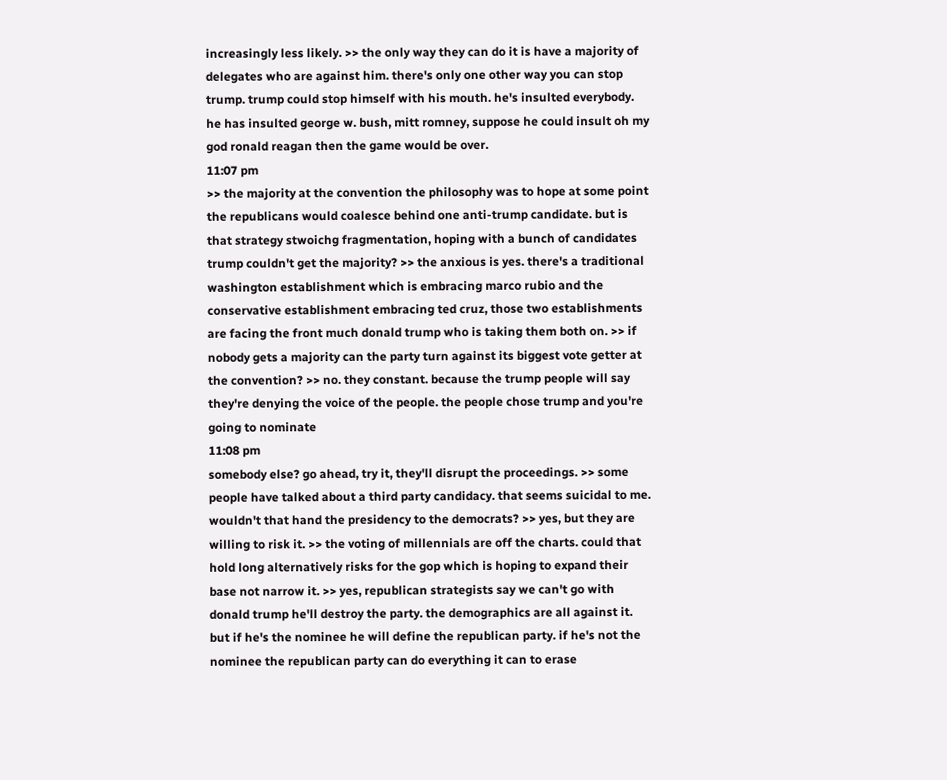increasingly less likely. >> the only way they can do it is have a majority of delegates who are against him. there's only one other way you can stop trump. trump could stop himself with his mouth. he's insulted everybody. he has insulted george w. bush, mitt romney, suppose he could insult oh my god ronald reagan then the game would be over.
11:07 pm
>> the majority at the convention the philosophy was to hope at some point the republicans would coalesce behind one anti-trump candidate. but is that strategy stwoichg fragmentation, hoping with a bunch of candidates trump couldn't get the majority? >> the anxious is yes. there's a traditional washington establishment which is embracing marco rubio and the conservative establishment embracing ted cruz, those two establishments are facing the front much donald trump who is taking them both on. >> if nobody gets a majority can the party turn against its biggest vote getter at the convention? >> no. they constant. because the trump people will say they're denying the voice of the people. the people chose trump and you're going to nominate
11:08 pm
somebody else? go ahead, try it, they'll disrupt the proceedings. >> some people have talked about a third party candidacy. that seems suicidal to me. wouldn't that hand the presidency to the democrats? >> yes, but they are willing to risk it. >> the voting of millennials are off the charts. could that hold long alternatively risks for the gop which is hoping to expand their base not narrow it. >> yes, republican strategists say we can't go with donald trump he'll destroy the party. the demographics are all against it. but if he's the nominee he will define the republican party. if he's not the nominee the republican party can do everything it can to erase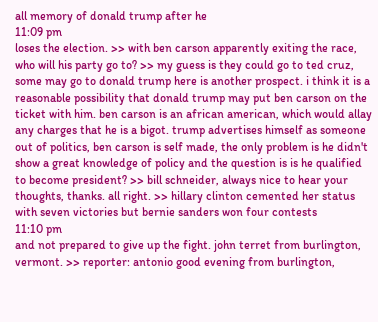all memory of donald trump after he
11:09 pm
loses the election. >> with ben carson apparently exiting the race, who will his party go to? >> my guess is they could go to ted cruz, some may go to donald trump here is another prospect. i think it is a reasonable possibility that donald trump may put ben carson on the ticket with him. ben carson is an african american, which would allay any charges that he is a bigot. trump advertises himself as someone out of politics, ben carson is self made, the only problem is he didn't show a great knowledge of policy and the question is is he qualified to become president? >> bill schneider, always nice to hear your thoughts, thanks. all right. >> hillary clinton cemented her status with seven victories but bernie sanders won four contests
11:10 pm
and not prepared to give up the fight. john terret from burlington, vermont. >> reporter: antonio good evening from burlington,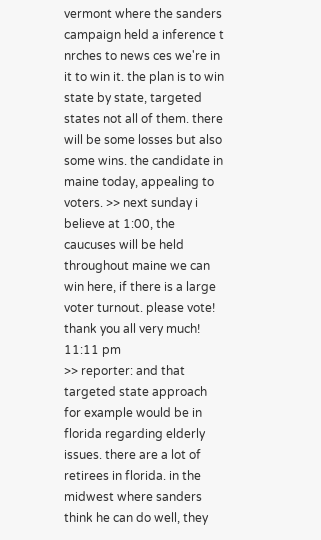vermont where the sanders campaign held a inference t nrches to news ces we're in it to win it. the plan is to win state by state, targeted states not all of them. there will be some losses but also some wins. the candidate in maine today, appealing to voters. >> next sunday i believe at 1:00, the caucuses will be held throughout maine we can win here, if there is a large voter turnout. please vote! thank you all very much!
11:11 pm
>> reporter: and that targeted state approach for example would be in florida regarding elderly issues. there are a lot of retirees in florida. in the midwest where sanders think he can do well, they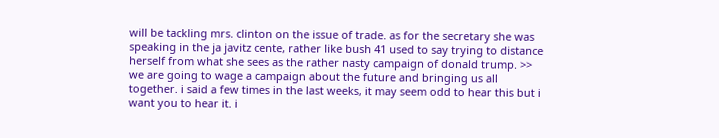will be tackling mrs. clinton on the issue of trade. as for the secretary she was speaking in the ja javitz cente, rather like bush 41 used to say trying to distance herself from what she sees as the rather nasty campaign of donald trump. >> we are going to wage a campaign about the future and bringing us all together. i said a few times in the last weeks, it may seem odd to hear this but i want you to hear it. i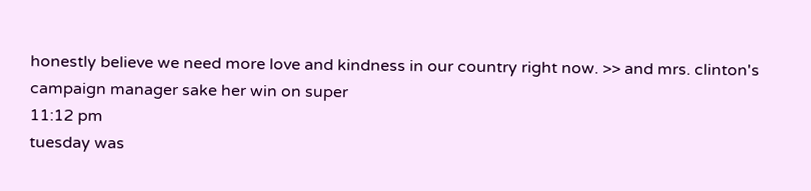honestly believe we need more love and kindness in our country right now. >> and mrs. clinton's campaign manager sake her win on super
11:12 pm
tuesday was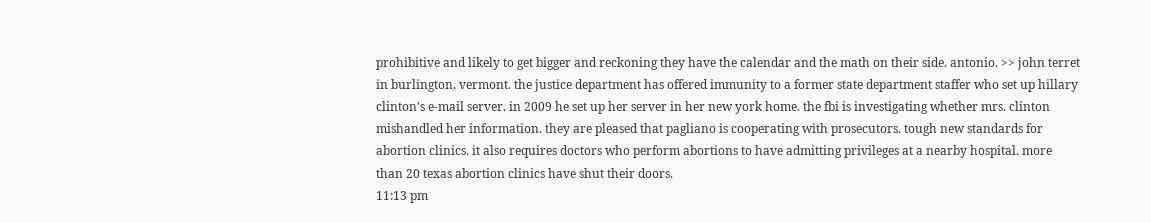prohibitive and likely to get bigger and reckoning they have the calendar and the math on their side. antonio. >> john terret in burlington, vermont. the justice department has offered immunity to a former state department staffer who set up hillary clinton's e-mail server. in 2009 he set up her server in her new york home. the fbi is investigating whether mrs. clinton mishandled her information. they are pleased that pagliano is cooperating with prosecutors. tough new standards for abortion clinics. it also requires doctors who perform abortions to have admitting privileges at a nearby hospital. more than 20 texas abortion clinics have shut their doors.
11:13 pm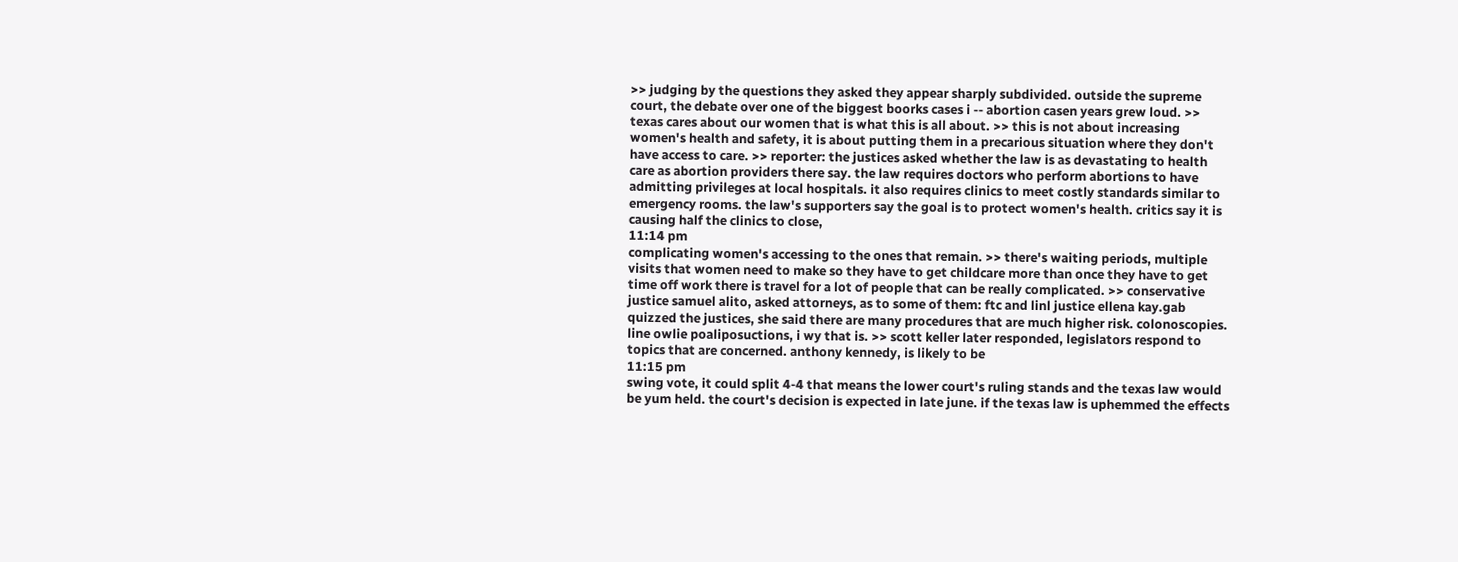>> judging by the questions they asked they appear sharply subdivided. outside the supreme court, the debate over one of the biggest boorks cases i -- abortion casen years grew loud. >> texas cares about our women that is what this is all about. >> this is not about increasing women's health and safety, it is about putting them in a precarious situation where they don't have access to care. >> reporter: the justices asked whether the law is as devastating to health care as abortion providers there say. the law requires doctors who perform abortions to have admitting privileges at local hospitals. it also requires clinics to meet costly standards similar to emergency rooms. the law's supporters say the goal is to protect women's health. critics say it is causing half the clinics to close,
11:14 pm
complicating women's accessing to the ones that remain. >> there's waiting periods, multiple visits that women need to make so they have to get childcare more than once they have to get time off work there is travel for a lot of people that can be really complicated. >> conservative justice samuel alito, asked attorneys, as to some of them: ftc and linl justice ellena kay.gab quizzed the justices, she said there are many procedures that are much higher risk. colonoscopies. line owlie poaliposuctions, i wy that is. >> scott keller later responded, legislators respond to topics that are concerned. anthony kennedy, is likely to be
11:15 pm
swing vote, it could split 4-4 that means the lower court's ruling stands and the texas law would be yum held. the court's decision is expected in late june. if the texas law is uphemmed the effects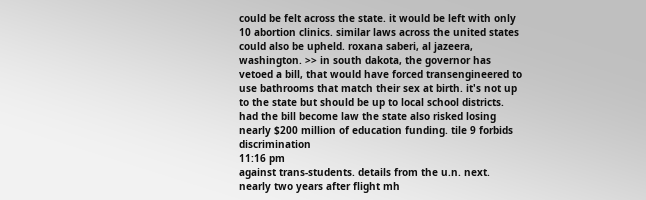could be felt across the state. it would be left with only 10 abortion clinics. similar laws across the united states could also be upheld. roxana saberi, al jazeera, washington. >> in south dakota, the governor has vetoed a bill, that would have forced transengineered to use bathrooms that match their sex at birth. it's not up to the state but should be up to local school districts. had the bill become law the state also risked losing nearly $200 million of education funding. tile 9 forbids discrimination
11:16 pm
against trans-students. details from the u.n. next. nearly two years after flight mh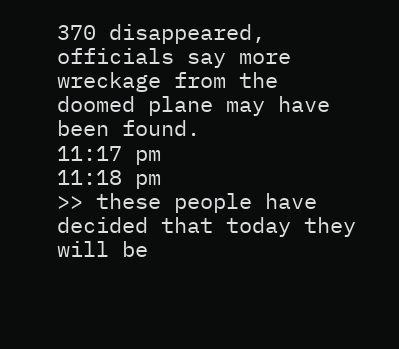370 disappeared, officials say more wreckage from the doomed plane may have been found.
11:17 pm
11:18 pm
>> these people have decided that today they will be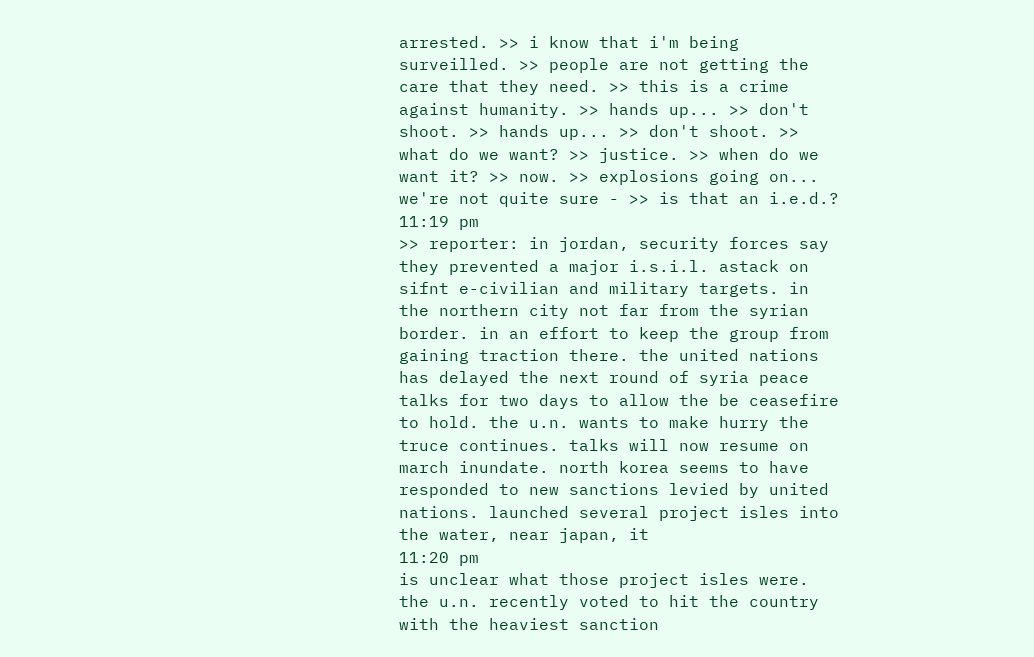arrested. >> i know that i'm being surveilled. >> people are not getting the care that they need. >> this is a crime against humanity. >> hands up... >> don't shoot. >> hands up... >> don't shoot. >> what do we want? >> justice. >> when do we want it? >> now. >> explosions going on... we're not quite sure - >> is that an i.e.d.?
11:19 pm
>> reporter: in jordan, security forces say they prevented a major i.s.i.l. astack on sifnt e-civilian and military targets. in the northern city not far from the syrian border. in an effort to keep the group from gaining traction there. the united nations has delayed the next round of syria peace talks for two days to allow the be ceasefire to hold. the u.n. wants to make hurry the truce continues. talks will now resume on march inundate. north korea seems to have responded to new sanctions levied by united nations. launched several project isles into the water, near japan, it
11:20 pm
is unclear what those project isles were. the u.n. recently voted to hit the country with the heaviest sanction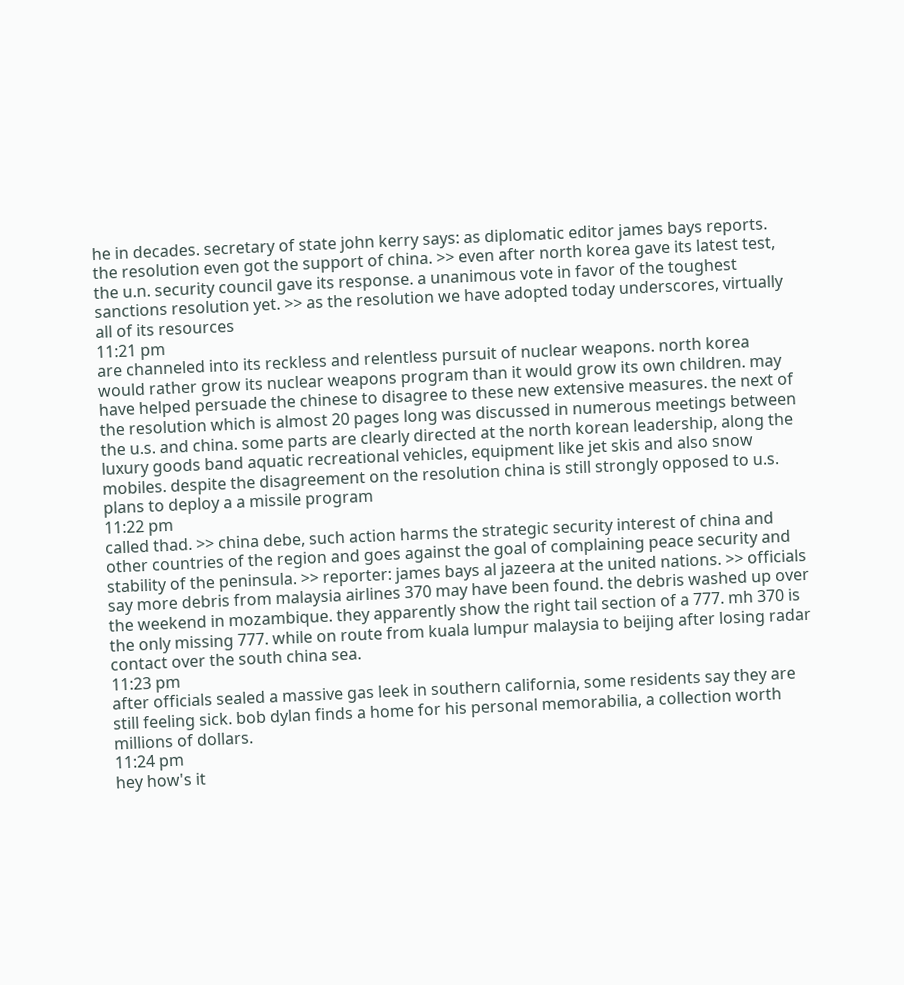he in decades. secretary of state john kerry says: as diplomatic editor james bays reports. the resolution even got the support of china. >> even after north korea gave its latest test, the u.n. security council gave its response. a unanimous vote in favor of the toughest sanctions resolution yet. >> as the resolution we have adopted today underscores, virtually all of its resources
11:21 pm
are channeled into its reckless and relentless pursuit of nuclear weapons. north korea would rather grow its nuclear weapons program than it would grow its own children. may have helped persuade the chinese to disagree to these new extensive measures. the next of the resolution which is almost 20 pages long was discussed in numerous meetings between the u.s. and china. some parts are clearly directed at the north korean leadership, along the luxury goods band aquatic recreational vehicles, equipment like jet skis and also snow mobiles. despite the disagreement on the resolution china is still strongly opposed to u.s. plans to deploy a a missile program
11:22 pm
called thad. >> china debe, such action harms the strategic security interest of china and other countries of the region and goes against the goal of complaining peace security and stability of the peninsula. >> reporter: james bays al jazeera at the united nations. >> officials say more debris from malaysia airlines 370 may have been found. the debris washed up over the weekend in mozambique. they apparently show the right tail section of a 777. mh 370 is the only missing 777. while on route from kuala lumpur malaysia to beijing after losing radar contact over the south china sea.
11:23 pm
after officials sealed a massive gas leek in southern california, some residents say they are still feeling sick. bob dylan finds a home for his personal memorabilia, a collection worth millions of dollars.
11:24 pm
hey how's it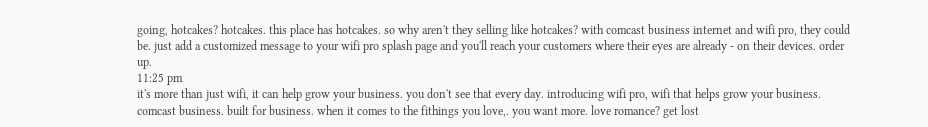going, hotcakes? hotcakes. this place has hotcakes. so why aren't they selling like hotcakes? with comcast business internet and wifi pro, they could be. just add a customized message to your wifi pro splash page and you'll reach your customers where their eyes are already - on their devices. order up.
11:25 pm
it's more than just wifi, it can help grow your business. you don't see that every day. introducing wifi pro, wifi that helps grow your business. comcast business. built for business. when it comes to the fithings you love,. you want more. love romance? get lost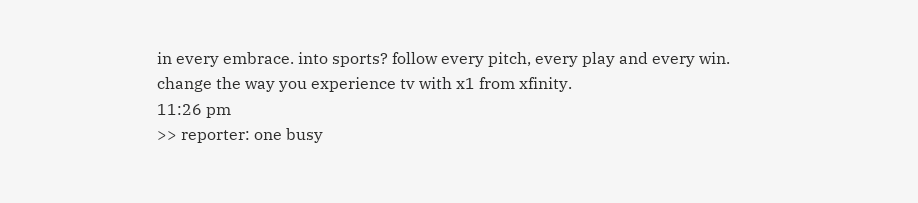in every embrace. into sports? follow every pitch, every play and every win. change the way you experience tv with x1 from xfinity.
11:26 pm
>> reporter: one busy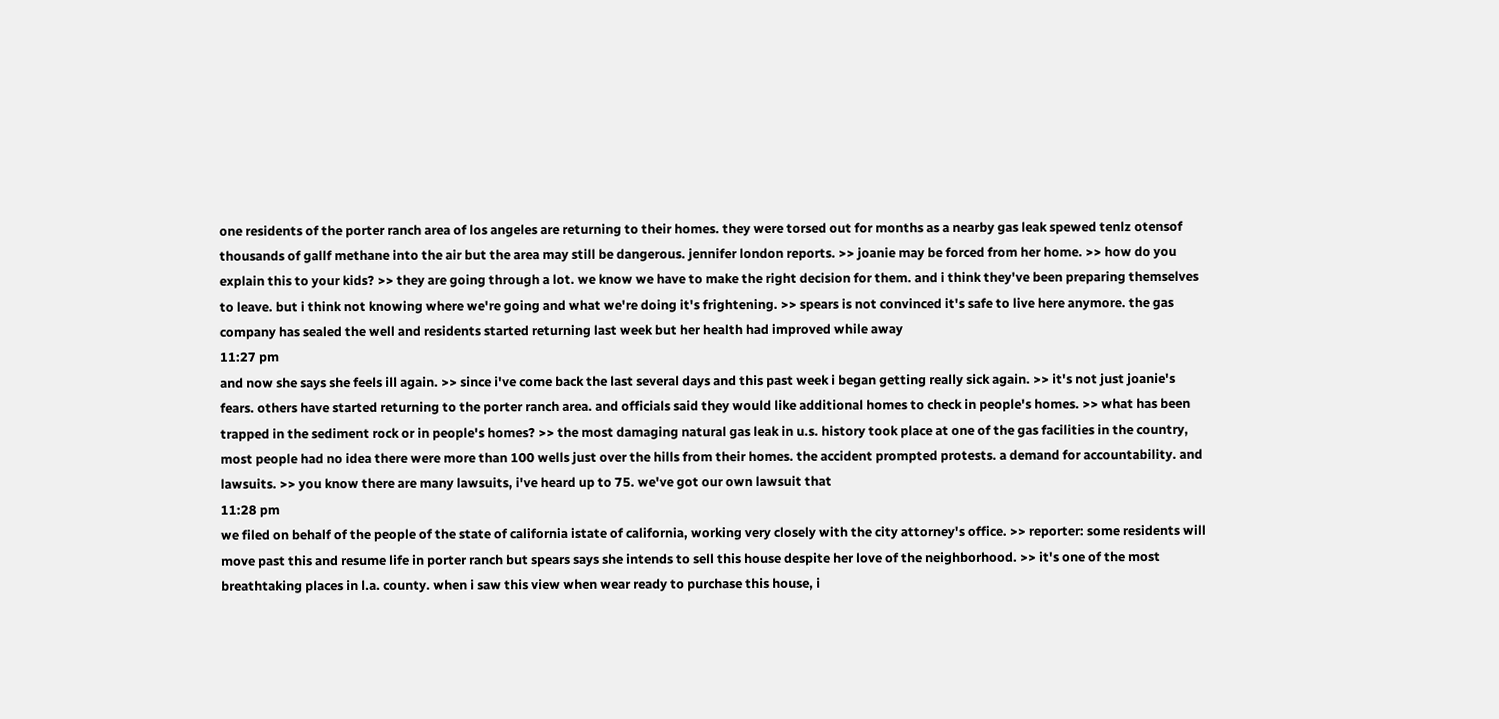one residents of the porter ranch area of los angeles are returning to their homes. they were torsed out for months as a nearby gas leak spewed tenlz otensof thousands of gallf methane into the air but the area may still be dangerous. jennifer london reports. >> joanie may be forced from her home. >> how do you explain this to your kids? >> they are going through a lot. we know we have to make the right decision for them. and i think they've been preparing themselves to leave. but i think not knowing where we're going and what we're doing it's frightening. >> spears is not convinced it's safe to live here anymore. the gas company has sealed the well and residents started returning last week but her health had improved while away
11:27 pm
and now she says she feels ill again. >> since i've come back the last several days and this past week i began getting really sick again. >> it's not just joanie's fears. others have started returning to the porter ranch area. and officials said they would like additional homes to check in people's homes. >> what has been trapped in the sediment rock or in people's homes? >> the most damaging natural gas leak in u.s. history took place at one of the gas facilities in the country, most people had no idea there were more than 100 wells just over the hills from their homes. the accident prompted protests. a demand for accountability. and lawsuits. >> you know there are many lawsuits, i've heard up to 75. we've got our own lawsuit that
11:28 pm
we filed on behalf of the people of the state of california istate of california, working very closely with the city attorney's office. >> reporter: some residents will move past this and resume life in porter ranch but spears says she intends to sell this house despite her love of the neighborhood. >> it's one of the most breathtaking places in l.a. county. when i saw this view when wear ready to purchase this house, i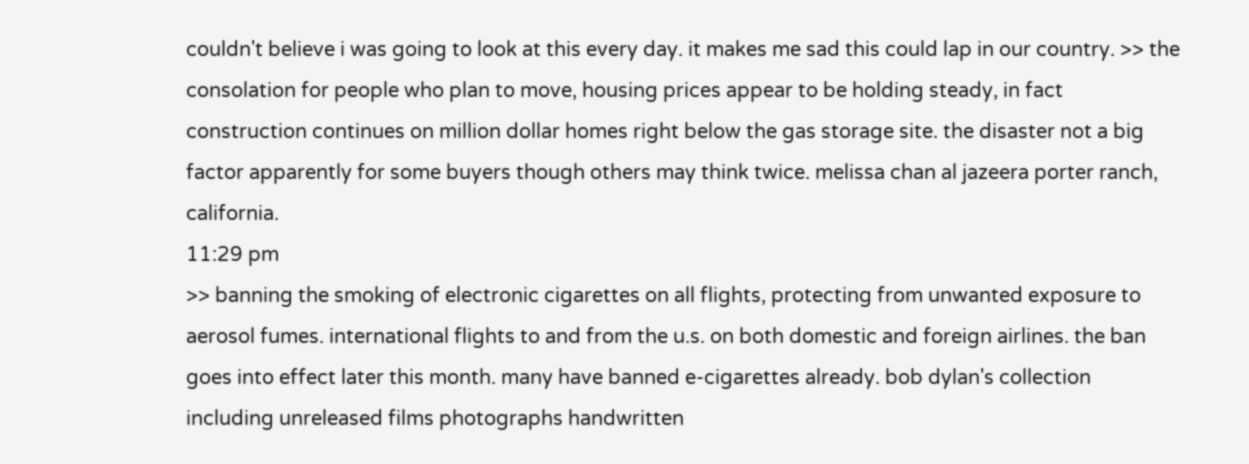couldn't believe i was going to look at this every day. it makes me sad this could lap in our country. >> the consolation for people who plan to move, housing prices appear to be holding steady, in fact construction continues on million dollar homes right below the gas storage site. the disaster not a big factor apparently for some buyers though others may think twice. melissa chan al jazeera porter ranch, california.
11:29 pm
>> banning the smoking of electronic cigarettes on all flights, protecting from unwanted exposure to aerosol fumes. international flights to and from the u.s. on both domestic and foreign airlines. the ban goes into effect later this month. many have banned e-cigarettes already. bob dylan's collection including unreleased films photographs handwritten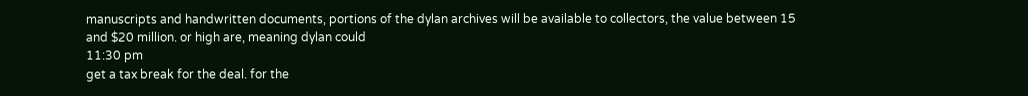manuscripts and handwritten documents, portions of the dylan archives will be available to collectors, the value between 15 and $20 million. or high are, meaning dylan could
11:30 pm
get a tax break for the deal. for the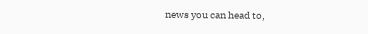news you can head to,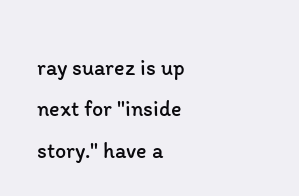ray suarez is up next for "inside story." have a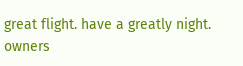great flight. have a greatly night. owners